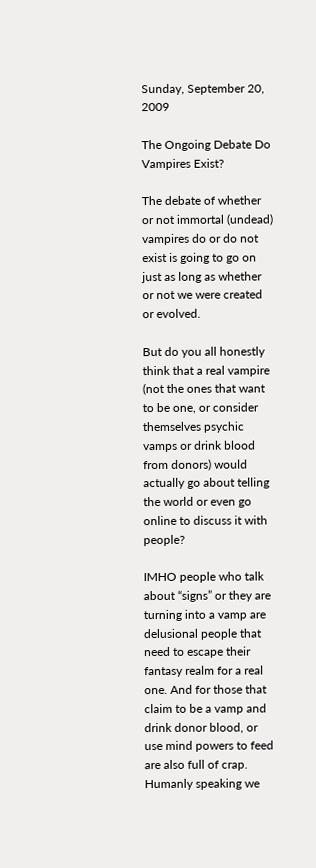Sunday, September 20, 2009

The Ongoing Debate Do Vampires Exist?

The debate of whether or not immortal (undead) vampires do or do not exist is going to go on just as long as whether or not we were created or evolved.

But do you all honestly think that a real vampire (not the ones that want to be one, or consider themselves psychic vamps or drink blood from donors) would actually go about telling the world or even go online to discuss it with people?

IMHO people who talk about “signs” or they are turning into a vamp are delusional people that need to escape their fantasy realm for a real one. And for those that claim to be a vamp and drink donor blood, or use mind powers to feed are also full of crap. Humanly speaking we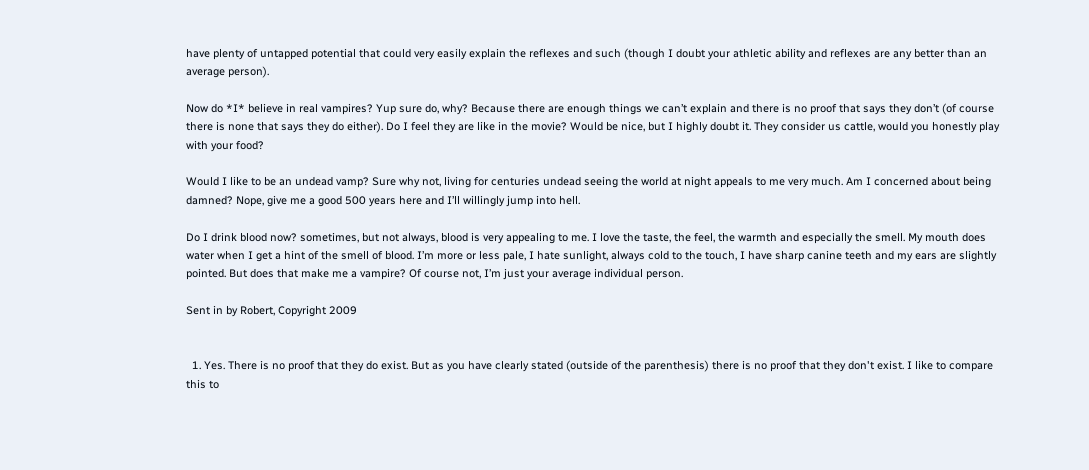have plenty of untapped potential that could very easily explain the reflexes and such (though I doubt your athletic ability and reflexes are any better than an average person).

Now do *I* believe in real vampires? Yup sure do, why? Because there are enough things we can’t explain and there is no proof that says they don’t (of course there is none that says they do either). Do I feel they are like in the movie? Would be nice, but I highly doubt it. They consider us cattle, would you honestly play with your food?

Would I like to be an undead vamp? Sure why not, living for centuries undead seeing the world at night appeals to me very much. Am I concerned about being damned? Nope, give me a good 500 years here and I’ll willingly jump into hell.

Do I drink blood now? sometimes, but not always, blood is very appealing to me. I love the taste, the feel, the warmth and especially the smell. My mouth does water when I get a hint of the smell of blood. I’m more or less pale, I hate sunlight, always cold to the touch, I have sharp canine teeth and my ears are slightly pointed. But does that make me a vampire? Of course not, I’m just your average individual person.

Sent in by Robert, Copyright 2009


  1. Yes. There is no proof that they do exist. But as you have clearly stated (outside of the parenthesis) there is no proof that they don't exist. I like to compare this to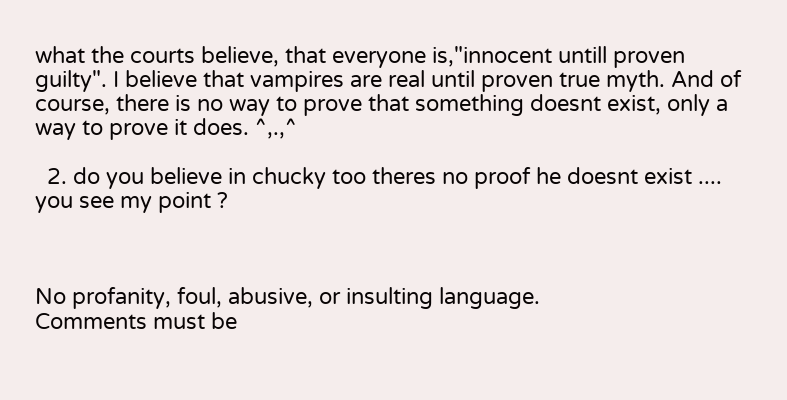what the courts believe, that everyone is,"innocent untill proven guilty". I believe that vampires are real until proven true myth. And of course, there is no way to prove that something doesnt exist, only a way to prove it does. ^,.,^

  2. do you believe in chucky too theres no proof he doesnt exist .... you see my point ?



No profanity, foul, abusive, or insulting language.
Comments must be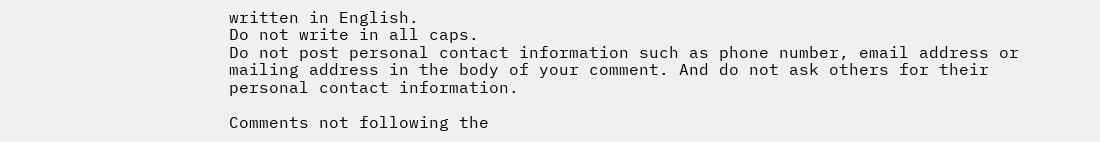written in English.
Do not write in all caps.
Do not post personal contact information such as phone number, email address or mailing address in the body of your comment. And do not ask others for their personal contact information.

Comments not following the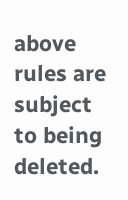above rules are subject to being deleted.